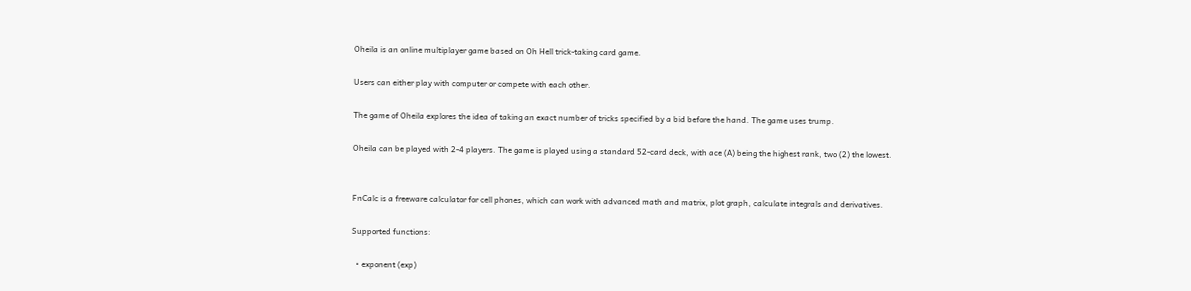Oheila is an online multiplayer game based on Oh Hell trick-taking card game.

Users can either play with computer or compete with each other.

The game of Oheila explores the idea of taking an exact number of tricks specified by a bid before the hand. The game uses trump.

Oheila can be played with 2-4 players. The game is played using a standard 52-card deck, with ace (A) being the highest rank, two (2) the lowest.


FnCalc is a freeware calculator for cell phones, which can work with advanced math and matrix, plot graph, calculate integrals and derivatives.

Supported functions:

  • exponent (exp)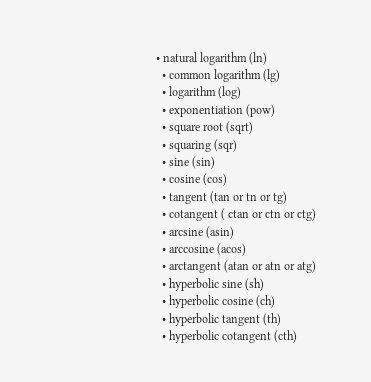• natural logarithm (ln)
  • common logarithm (lg)
  • logarithm (log)
  • exponentiation (pow)
  • square root (sqrt)
  • squaring (sqr)
  • sine (sin)
  • cosine (cos)
  • tangent (tan or tn or tg)
  • cotangent ( ctan or ctn or ctg)
  • arcsine (asin)
  • arccosine (acos)
  • arctangent (atan or atn or atg)
  • hyperbolic sine (sh)
  • hyperbolic cosine (ch)
  • hyperbolic tangent (th)
  • hyperbolic cotangent (cth)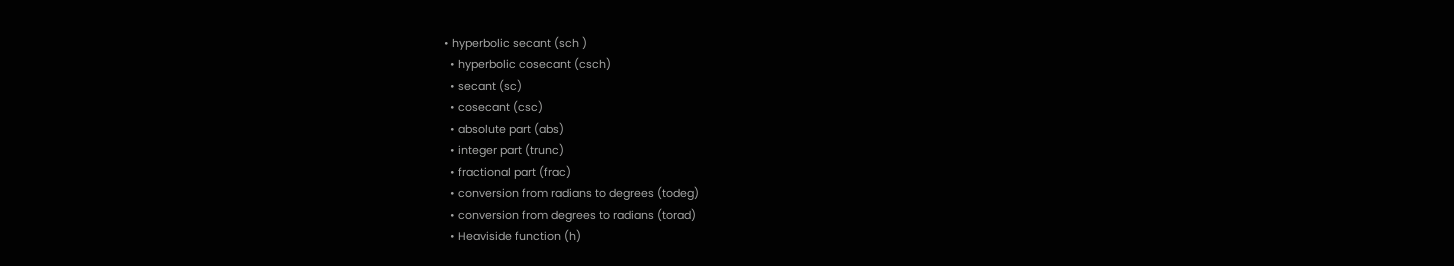• hyperbolic secant (sch )
  • hyperbolic cosecant (csch)
  • secant (sc)
  • cosecant (csc)
  • absolute part (abs)
  • integer part (trunc)
  • fractional part (frac)
  • conversion from radians to degrees (todeg)
  • conversion from degrees to radians (torad)
  • Heaviside function (h)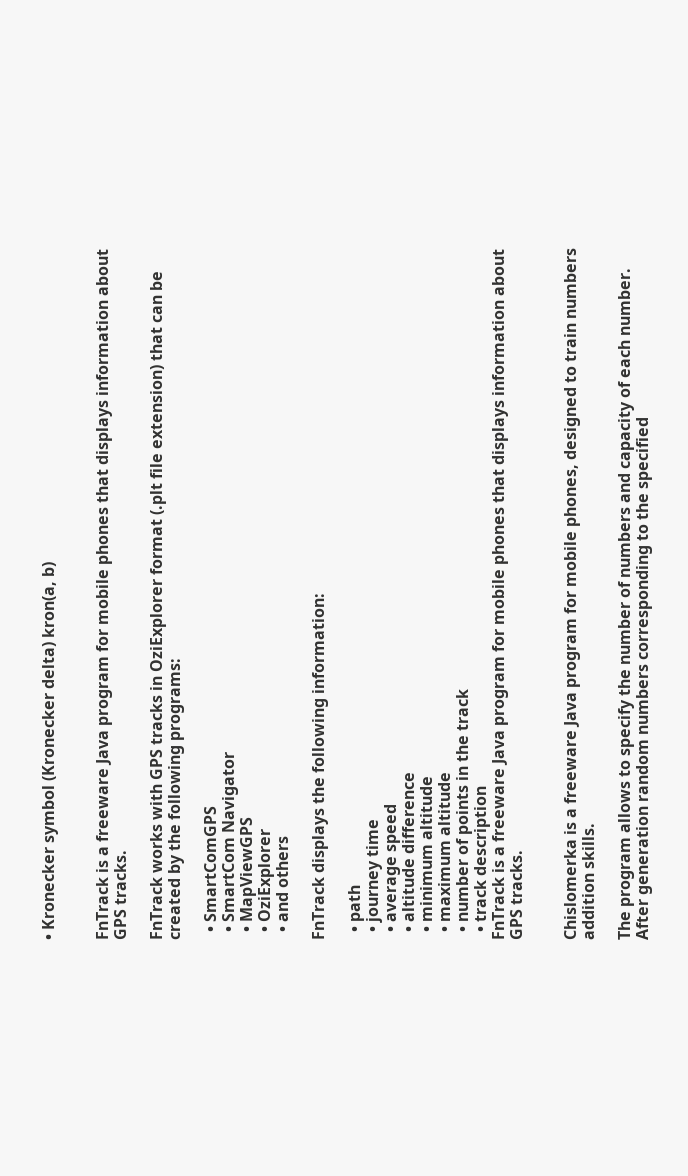• Kronecker symbol (Kronecker delta) kron(a, b)


FnTrack is a freeware Java program for mobile phones that displays information about GPS tracks.

FnTrack works with GPS tracks in OziExplorer format (.plt file extension) that can be created by the following programs:

  • SmartComGPS
  • SmartCom Navigator
  • MapViewGPS
  • OziExplorer
  • and others

FnTrack displays the following information:

  • path
  • journey time
  • average speed
  • altitude difference
  • minimum altitude
  • maximum altitude
  • number of points in the track
  • track description
FnTrack is a freeware Java program for mobile phones that displays information about GPS tracks.


Chislomerka is a freeware Java program for mobile phones, designed to train numbers addition skills.

The program allows to specify the number of numbers and capacity of each number. After generation random numbers corresponding to the specified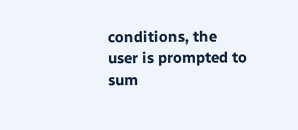conditions, the user is prompted to sum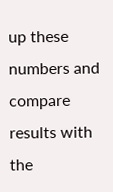up these numbers and compare results with the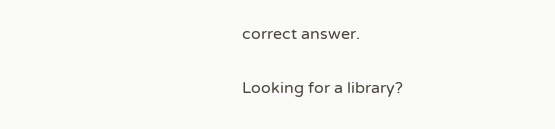correct answer.

Looking for a library?